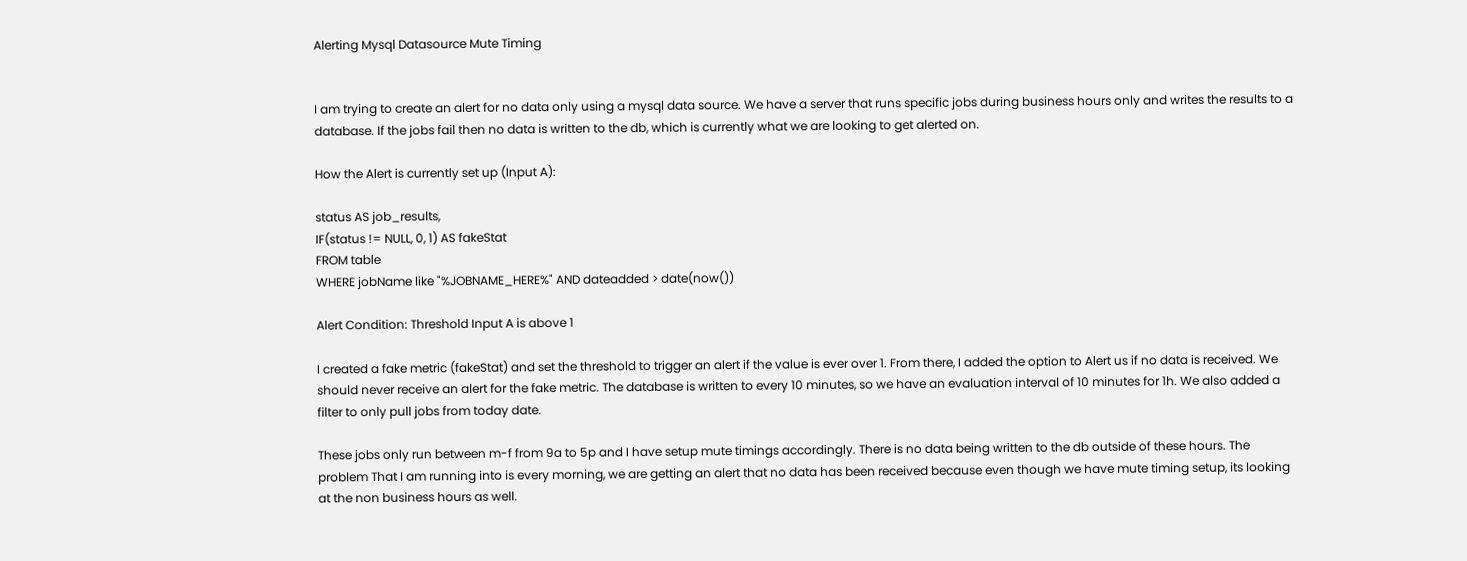Alerting Mysql Datasource Mute Timing


I am trying to create an alert for no data only using a mysql data source. We have a server that runs specific jobs during business hours only and writes the results to a database. If the jobs fail then no data is written to the db, which is currently what we are looking to get alerted on.

How the Alert is currently set up (Input A):

status AS job_results,
IF(status != NULL, 0, 1) AS fakeStat
FROM table
WHERE jobName like "%JOBNAME_HERE%" AND dateadded > date(now())

Alert Condition: Threshold Input A is above 1

I created a fake metric (fakeStat) and set the threshold to trigger an alert if the value is ever over 1. From there, I added the option to Alert us if no data is received. We should never receive an alert for the fake metric. The database is written to every 10 minutes, so we have an evaluation interval of 10 minutes for 1h. We also added a filter to only pull jobs from today date.

These jobs only run between m-f from 9a to 5p and I have setup mute timings accordingly. There is no data being written to the db outside of these hours. The problem That I am running into is every morning, we are getting an alert that no data has been received because even though we have mute timing setup, its looking at the non business hours as well.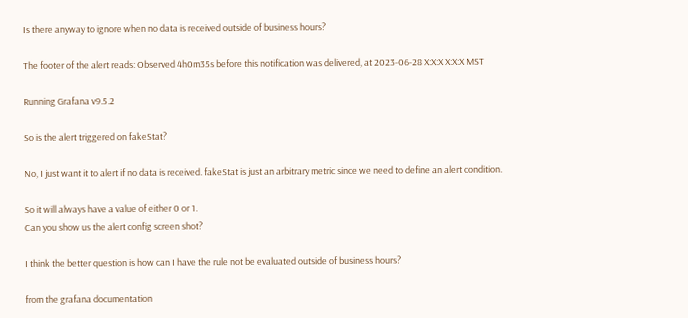Is there anyway to ignore when no data is received outside of business hours?

The footer of the alert reads: Observed 4h0m35s before this notification was delivered, at 2023-06-28 X:X:X X:X:X MST

Running Grafana v9.5.2

So is the alert triggered on fakeStat?

No, I just want it to alert if no data is received. fakeStat is just an arbitrary metric since we need to define an alert condition.

So it will always have a value of either 0 or 1.
Can you show us the alert config screen shot?

I think the better question is how can I have the rule not be evaluated outside of business hours?

from the grafana documentation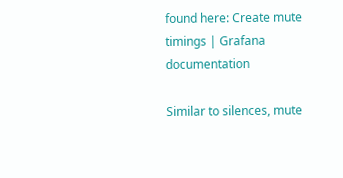found here: Create mute timings | Grafana documentation

Similar to silences, mute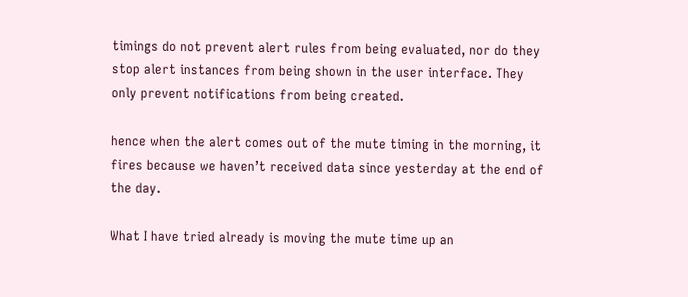timings do not prevent alert rules from being evaluated, nor do they stop alert instances from being shown in the user interface. They only prevent notifications from being created.

hence when the alert comes out of the mute timing in the morning, it fires because we haven’t received data since yesterday at the end of the day.

What I have tried already is moving the mute time up an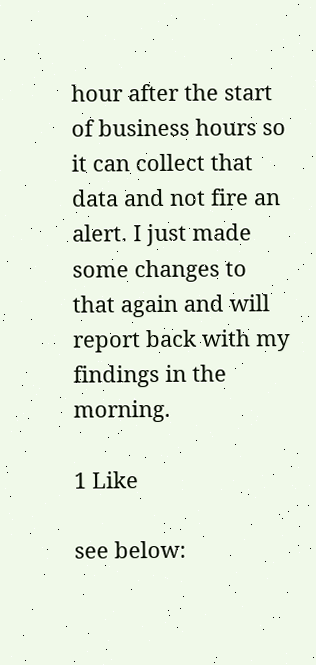hour after the start of business hours so it can collect that data and not fire an alert. I just made some changes to that again and will report back with my findings in the morning.

1 Like

see below: